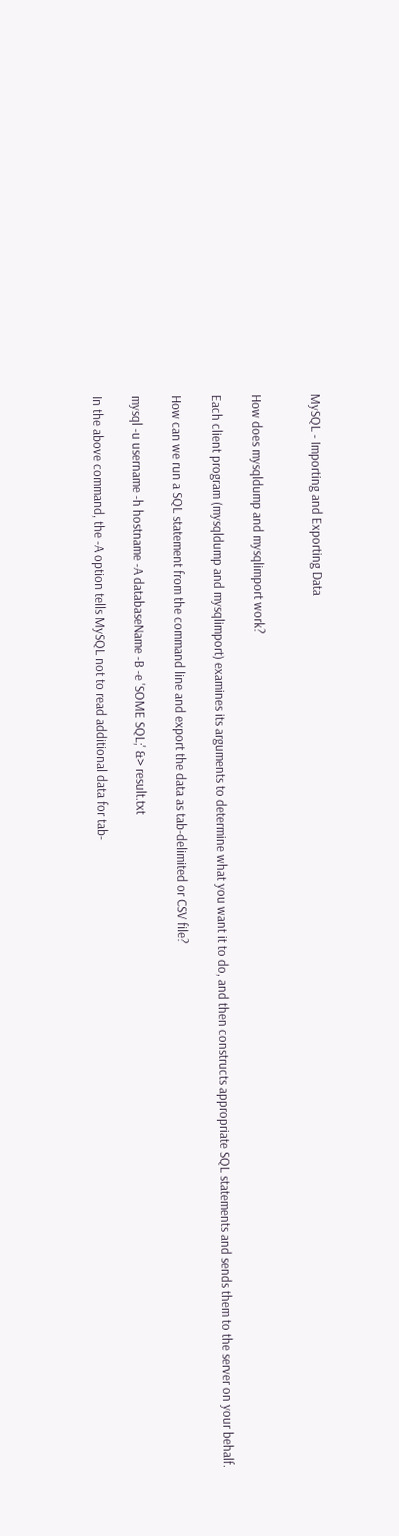MySQL - Importing and Exporting Data


How does mysqldump and mysqlimport work?

Each client program (mysqldump and mysqlimport) examines its arguments to determine what you want it to do, and then constructs appropriate SQL statements and sends them to the server on your behalf.

How can we run a SQL statement from the command line and export the data as tab-delimited or CSV file?

mysql -u username -h hostname -A databaseName -B -e 'SOME SQL;' &> result.txt

In the above command, the -A option tells MySQL not to read additional data for tab-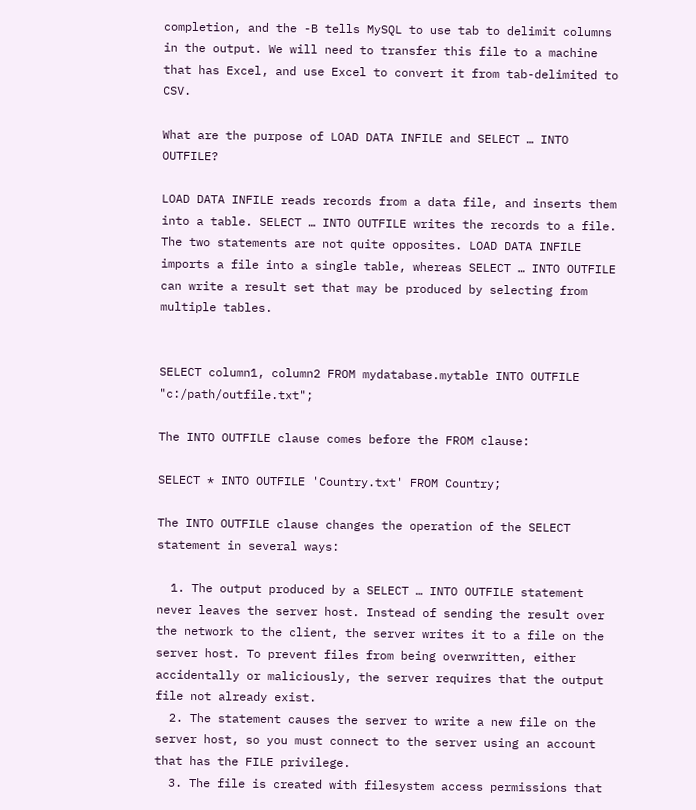completion, and the -B tells MySQL to use tab to delimit columns in the output. We will need to transfer this file to a machine that has Excel, and use Excel to convert it from tab-delimited to CSV.

What are the purpose of LOAD DATA INFILE and SELECT … INTO OUTFILE?

LOAD DATA INFILE reads records from a data file, and inserts them into a table. SELECT … INTO OUTFILE writes the records to a file. The two statements are not quite opposites. LOAD DATA INFILE imports a file into a single table, whereas SELECT … INTO OUTFILE can write a result set that may be produced by selecting from multiple tables.


SELECT column1, column2 FROM mydatabase.mytable INTO OUTFILE "c:/path/outfile.txt";

The INTO OUTFILE clause comes before the FROM clause:

SELECT * INTO OUTFILE 'Country.txt' FROM Country;

The INTO OUTFILE clause changes the operation of the SELECT statement in several ways:

  1. The output produced by a SELECT … INTO OUTFILE statement never leaves the server host. Instead of sending the result over the network to the client, the server writes it to a file on the server host. To prevent files from being overwritten, either accidentally or maliciously, the server requires that the output file not already exist.
  2. The statement causes the server to write a new file on the server host, so you must connect to the server using an account that has the FILE privilege.
  3. The file is created with filesystem access permissions that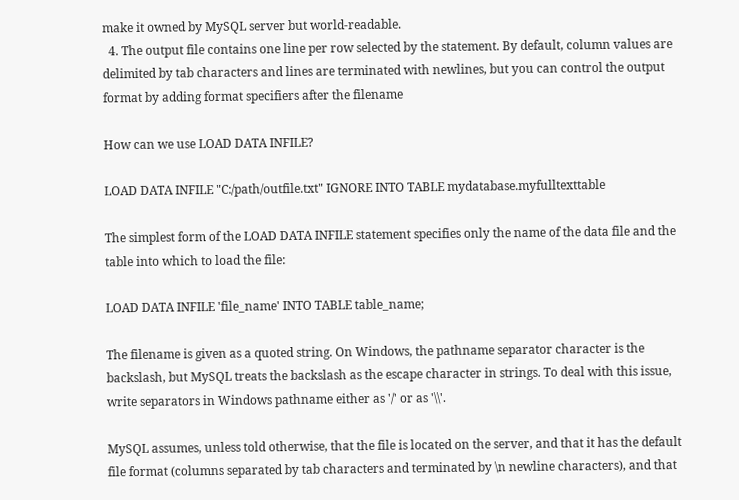make it owned by MySQL server but world-readable.
  4. The output file contains one line per row selected by the statement. By default, column values are delimited by tab characters and lines are terminated with newlines, but you can control the output format by adding format specifiers after the filename

How can we use LOAD DATA INFILE?

LOAD DATA INFILE "C:/path/outfile.txt" IGNORE INTO TABLE mydatabase.myfulltexttable

The simplest form of the LOAD DATA INFILE statement specifies only the name of the data file and the table into which to load the file:

LOAD DATA INFILE 'file_name' INTO TABLE table_name;

The filename is given as a quoted string. On Windows, the pathname separator character is the backslash, but MySQL treats the backslash as the escape character in strings. To deal with this issue, write separators in Windows pathname either as '/' or as '\\'.

MySQL assumes, unless told otherwise, that the file is located on the server, and that it has the default file format (columns separated by tab characters and terminated by \n newline characters), and that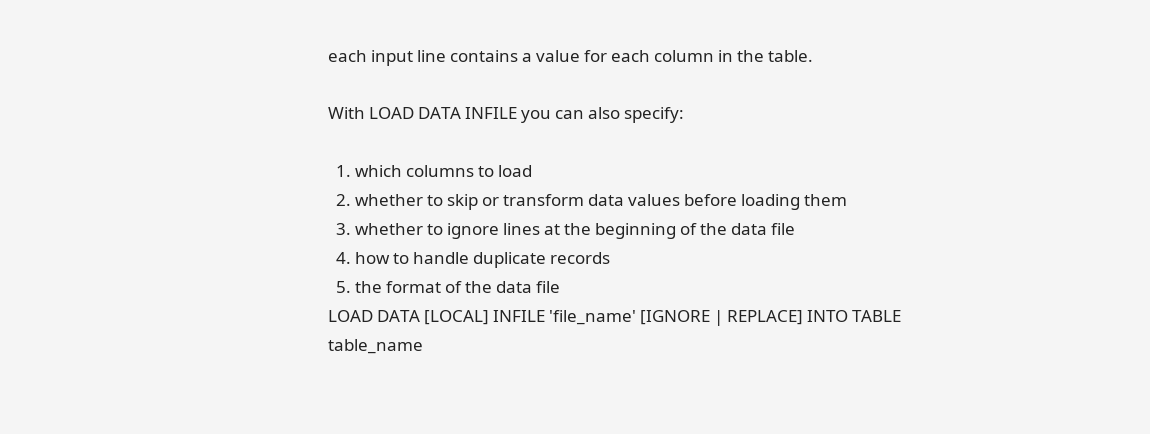each input line contains a value for each column in the table.

With LOAD DATA INFILE you can also specify:

  1. which columns to load
  2. whether to skip or transform data values before loading them
  3. whether to ignore lines at the beginning of the data file
  4. how to handle duplicate records
  5. the format of the data file
LOAD DATA [LOCAL] INFILE 'file_name' [IGNORE | REPLACE] INTO TABLE table_name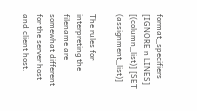format_specifiers
[IGNORE n LINES] [(column_list)] [SET (assignment_list)]

The rules for interpreting the filename are somewhat different for the server host and client host.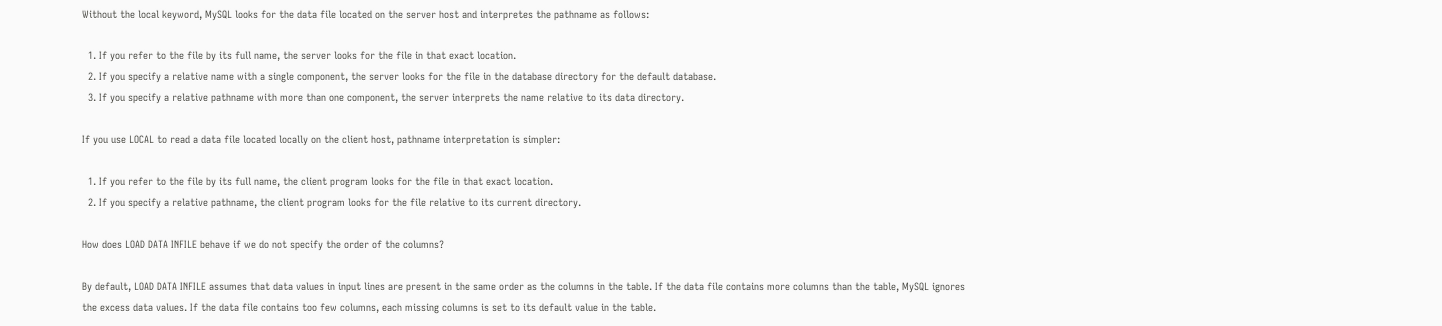Without the local keyword, MySQL looks for the data file located on the server host and interpretes the pathname as follows:

  1. If you refer to the file by its full name, the server looks for the file in that exact location.
  2. If you specify a relative name with a single component, the server looks for the file in the database directory for the default database.
  3. If you specify a relative pathname with more than one component, the server interprets the name relative to its data directory.

If you use LOCAL to read a data file located locally on the client host, pathname interpretation is simpler:

  1. If you refer to the file by its full name, the client program looks for the file in that exact location.
  2. If you specify a relative pathname, the client program looks for the file relative to its current directory.

How does LOAD DATA INFILE behave if we do not specify the order of the columns?

By default, LOAD DATA INFILE assumes that data values in input lines are present in the same order as the columns in the table. If the data file contains more columns than the table, MySQL ignores the excess data values. If the data file contains too few columns, each missing columns is set to its default value in the table.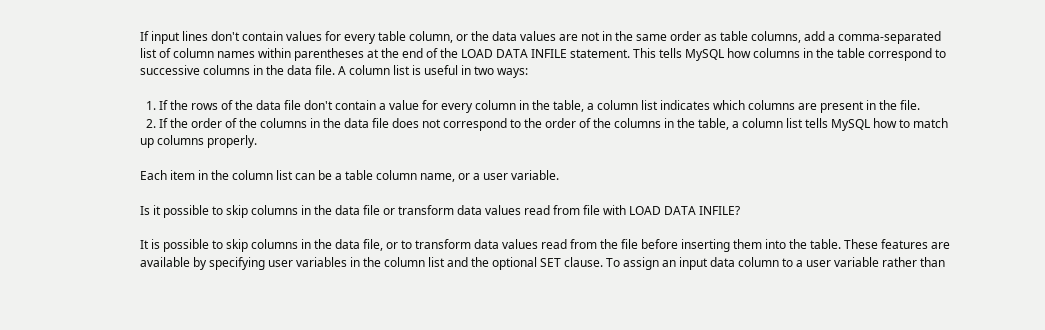If input lines don't contain values for every table column, or the data values are not in the same order as table columns, add a comma-separated list of column names within parentheses at the end of the LOAD DATA INFILE statement. This tells MySQL how columns in the table correspond to successive columns in the data file. A column list is useful in two ways:

  1. If the rows of the data file don't contain a value for every column in the table, a column list indicates which columns are present in the file.
  2. If the order of the columns in the data file does not correspond to the order of the columns in the table, a column list tells MySQL how to match up columns properly.

Each item in the column list can be a table column name, or a user variable.

Is it possible to skip columns in the data file or transform data values read from file with LOAD DATA INFILE?

It is possible to skip columns in the data file, or to transform data values read from the file before inserting them into the table. These features are available by specifying user variables in the column list and the optional SET clause. To assign an input data column to a user variable rather than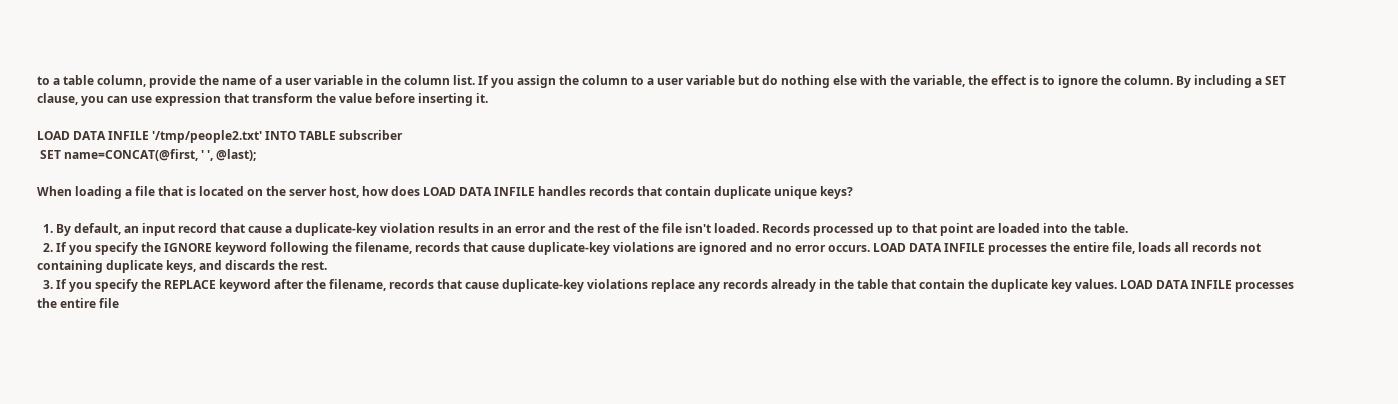to a table column, provide the name of a user variable in the column list. If you assign the column to a user variable but do nothing else with the variable, the effect is to ignore the column. By including a SET clause, you can use expression that transform the value before inserting it.

LOAD DATA INFILE '/tmp/people2.txt' INTO TABLE subscriber
 SET name=CONCAT(@first, ' ', @last);

When loading a file that is located on the server host, how does LOAD DATA INFILE handles records that contain duplicate unique keys?

  1. By default, an input record that cause a duplicate-key violation results in an error and the rest of the file isn't loaded. Records processed up to that point are loaded into the table.
  2. If you specify the IGNORE keyword following the filename, records that cause duplicate-key violations are ignored and no error occurs. LOAD DATA INFILE processes the entire file, loads all records not containing duplicate keys, and discards the rest.
  3. If you specify the REPLACE keyword after the filename, records that cause duplicate-key violations replace any records already in the table that contain the duplicate key values. LOAD DATA INFILE processes the entire file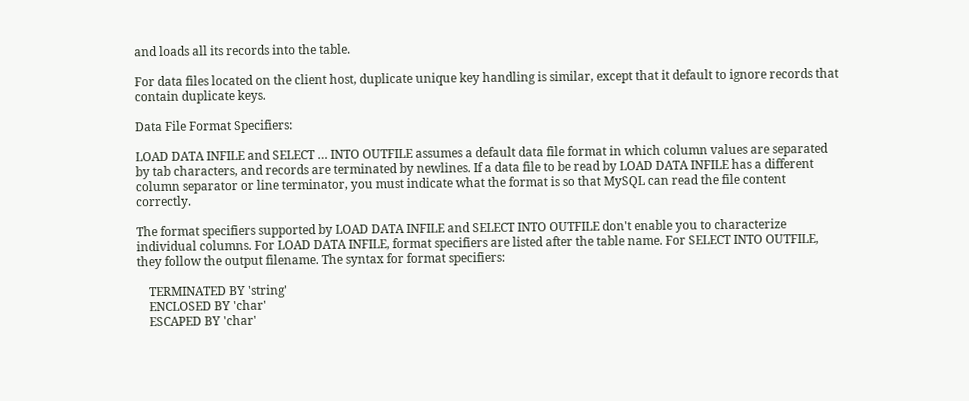and loads all its records into the table.

For data files located on the client host, duplicate unique key handling is similar, except that it default to ignore records that contain duplicate keys.

Data File Format Specifiers:

LOAD DATA INFILE and SELECT … INTO OUTFILE assumes a default data file format in which column values are separated by tab characters, and records are terminated by newlines. If a data file to be read by LOAD DATA INFILE has a different column separator or line terminator, you must indicate what the format is so that MySQL can read the file content correctly.

The format specifiers supported by LOAD DATA INFILE and SELECT INTO OUTFILE don't enable you to characterize individual columns. For LOAD DATA INFILE, format specifiers are listed after the table name. For SELECT INTO OUTFILE, they follow the output filename. The syntax for format specifiers:

    TERMINATED BY 'string'
    ENCLOSED BY 'char'
    ESCAPED BY 'char'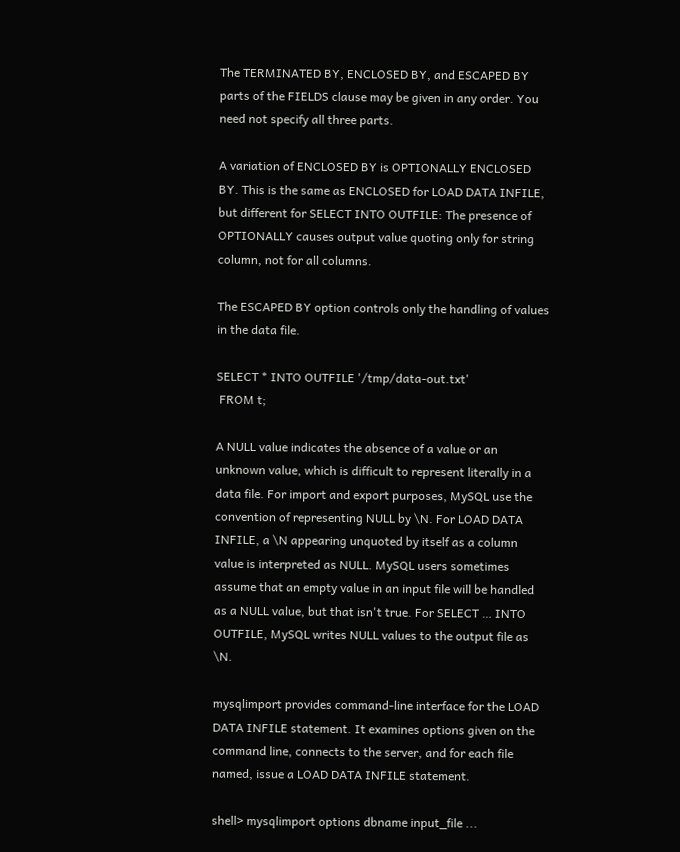The TERMINATED BY, ENCLOSED BY, and ESCAPED BY parts of the FIELDS clause may be given in any order. You need not specify all three parts.

A variation of ENCLOSED BY is OPTIONALLY ENCLOSED BY. This is the same as ENCLOSED for LOAD DATA INFILE, but different for SELECT INTO OUTFILE: The presence of OPTIONALLY causes output value quoting only for string column, not for all columns.

The ESCAPED BY option controls only the handling of values in the data file.

SELECT * INTO OUTFILE '/tmp/data-out.txt'
 FROM t;

A NULL value indicates the absence of a value or an unknown value, which is difficult to represent literally in a data file. For import and export purposes, MySQL use the convention of representing NULL by \N. For LOAD DATA INFILE, a \N appearing unquoted by itself as a column value is interpreted as NULL. MySQL users sometimes assume that an empty value in an input file will be handled as a NULL value, but that isn't true. For SELECT … INTO OUTFILE, MySQL writes NULL values to the output file as \N.

mysqlimport provides command-line interface for the LOAD DATA INFILE statement. It examines options given on the command line, connects to the server, and for each file named, issue a LOAD DATA INFILE statement.

shell> mysqlimport options dbname input_file ...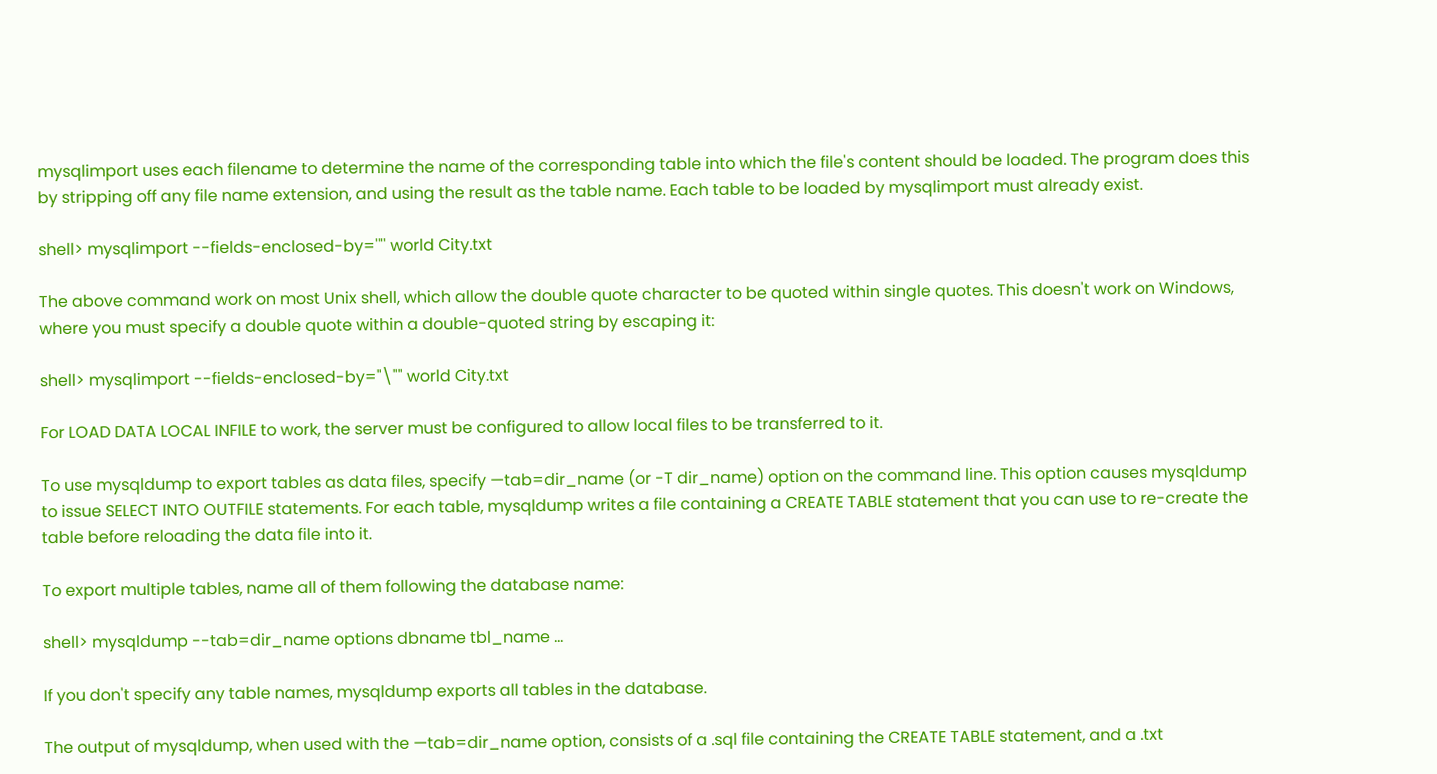mysqlimport uses each filename to determine the name of the corresponding table into which the file's content should be loaded. The program does this by stripping off any file name extension, and using the result as the table name. Each table to be loaded by mysqlimport must already exist.

shell> mysqlimport --fields-enclosed-by='"' world City.txt

The above command work on most Unix shell, which allow the double quote character to be quoted within single quotes. This doesn't work on Windows, where you must specify a double quote within a double-quoted string by escaping it:

shell> mysqlimport --fields-enclosed-by="\"" world City.txt

For LOAD DATA LOCAL INFILE to work, the server must be configured to allow local files to be transferred to it.

To use mysqldump to export tables as data files, specify —tab=dir_name (or -T dir_name) option on the command line. This option causes mysqldump to issue SELECT INTO OUTFILE statements. For each table, mysqldump writes a file containing a CREATE TABLE statement that you can use to re-create the table before reloading the data file into it.

To export multiple tables, name all of them following the database name:

shell> mysqldump --tab=dir_name options dbname tbl_name ...

If you don't specify any table names, mysqldump exports all tables in the database.

The output of mysqldump, when used with the —tab=dir_name option, consists of a .sql file containing the CREATE TABLE statement, and a .txt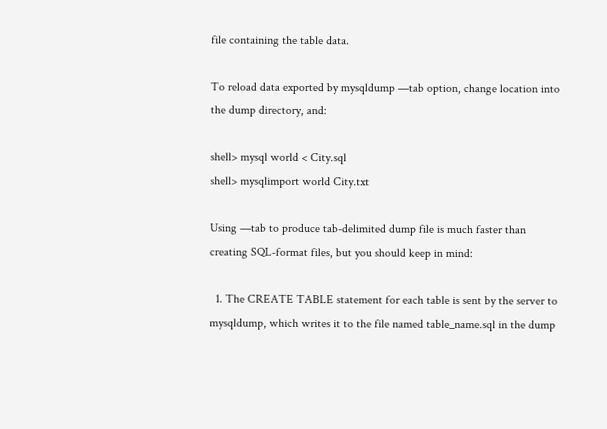file containing the table data.

To reload data exported by mysqldump —tab option, change location into the dump directory, and:

shell> mysql world < City.sql
shell> mysqlimport world City.txt

Using —tab to produce tab-delimited dump file is much faster than creating SQL-format files, but you should keep in mind:

  1. The CREATE TABLE statement for each table is sent by the server to mysqldump, which writes it to the file named table_name.sql in the dump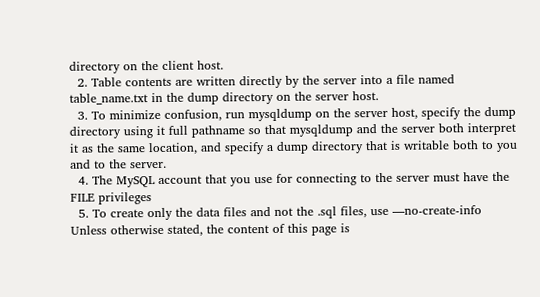directory on the client host.
  2. Table contents are written directly by the server into a file named table_name.txt in the dump directory on the server host.
  3. To minimize confusion, run mysqldump on the server host, specify the dump directory using it full pathname so that mysqldump and the server both interpret it as the same location, and specify a dump directory that is writable both to you and to the server.
  4. The MySQL account that you use for connecting to the server must have the FILE privileges
  5. To create only the data files and not the .sql files, use —no-create-info
Unless otherwise stated, the content of this page is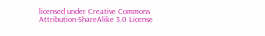licensed under Creative Commons Attribution-ShareAlike 3.0 License